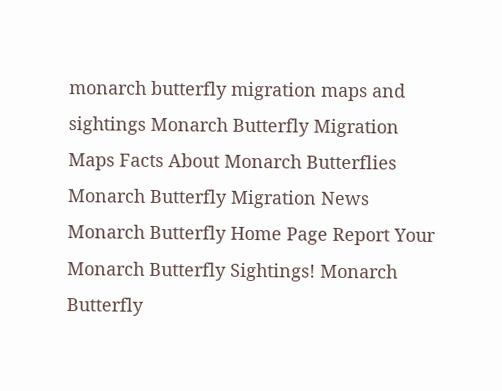monarch butterfly migration maps and sightings Monarch Butterfly Migration Maps Facts About Monarch Butterflies Monarch Butterfly Migration News Monarch Butterfly Home Page Report Your Monarch Butterfly Sightings! Monarch Butterfly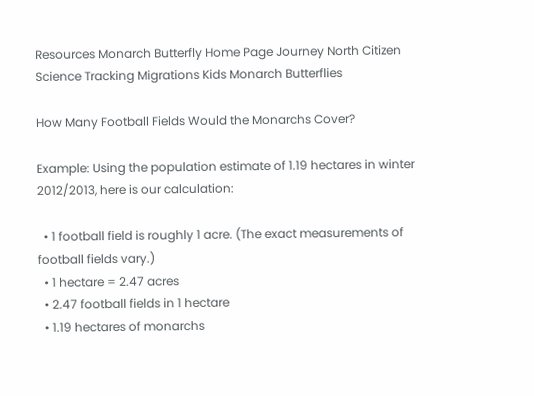Resources Monarch Butterfly Home Page Journey North Citizen Science Tracking Migrations Kids Monarch Butterflies

How Many Football Fields Would the Monarchs Cover?

Example: Using the population estimate of 1.19 hectares in winter 2012/2013, here is our calculation:

  • 1 football field is roughly 1 acre. (The exact measurements of football fields vary.)
  • 1 hectare = 2.47 acres
  • 2.47 football fields in 1 hectare
  • 1.19 hectares of monarchs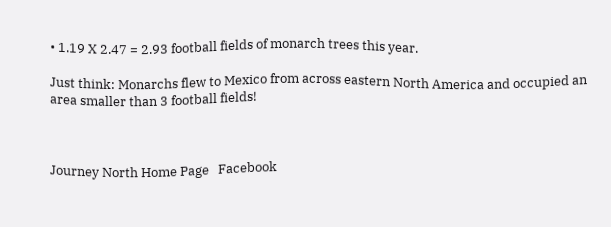• 1.19 X 2.47 = 2.93 football fields of monarch trees this year.

Just think: Monarchs flew to Mexico from across eastern North America and occupied an area smaller than 3 football fields!



Journey North Home Page   Facebook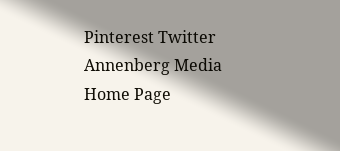Pinterest Twitter   Annenberg Media Home Page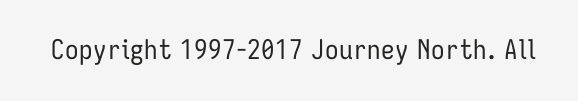Copyright 1997-2017 Journey North. All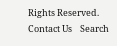Rights Reserved.   Contact Us    Search